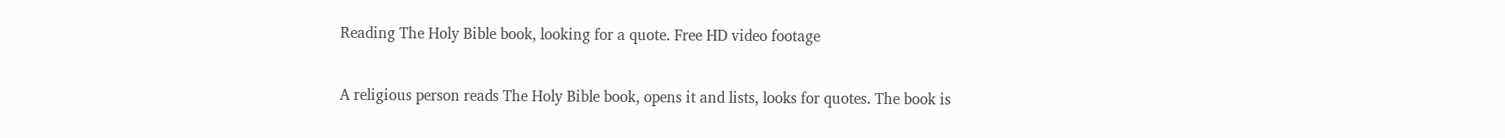Reading The Holy Bible book, looking for a quote. Free HD video footage

A religious person reads The Holy Bible book, opens it and lists, looks for quotes. The book is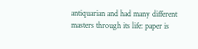antiquarian and had many different masters through its life: paper is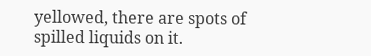yellowed, there are spots of spilled liquids on it.